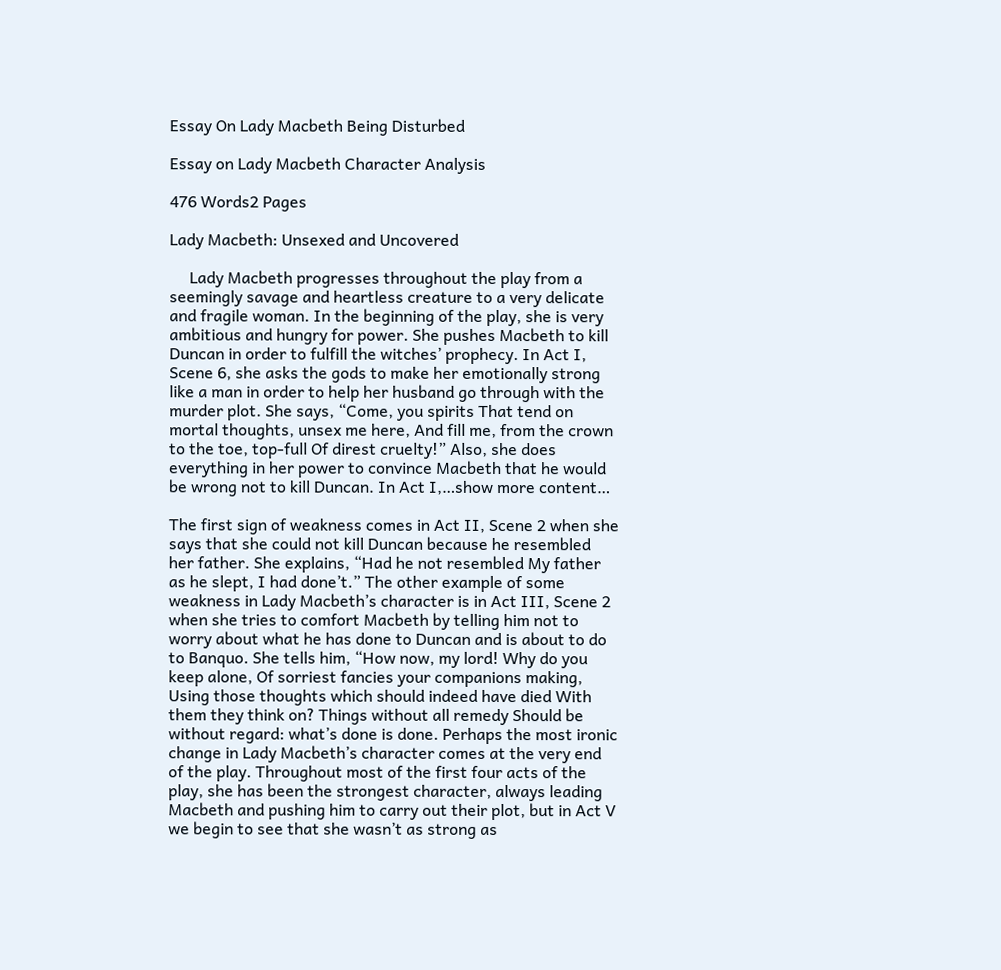Essay On Lady Macbeth Being Disturbed

Essay on Lady Macbeth Character Analysis

476 Words2 Pages

Lady Macbeth: Unsexed and Uncovered

     Lady Macbeth progresses throughout the play from a seemingly savage and heartless creature to a very delicate and fragile woman. In the beginning of the play, she is very ambitious and hungry for power. She pushes Macbeth to kill Duncan in order to fulfill the witches’ prophecy. In Act I, Scene 6, she asks the gods to make her emotionally strong like a man in order to help her husband go through with the murder plot. She says, “Come, you spirits That tend on mortal thoughts, unsex me here, And fill me, from the crown to the toe, top-full Of direst cruelty!” Also, she does everything in her power to convince Macbeth that he would be wrong not to kill Duncan. In Act I,…show more content…

The first sign of weakness comes in Act II, Scene 2 when she says that she could not kill Duncan because he resembled her father. She explains, “Had he not resembled My father as he slept, I had done’t.” The other example of some weakness in Lady Macbeth’s character is in Act III, Scene 2 when she tries to comfort Macbeth by telling him not to worry about what he has done to Duncan and is about to do to Banquo. She tells him, “How now, my lord! Why do you keep alone, Of sorriest fancies your companions making, Using those thoughts which should indeed have died With them they think on? Things without all remedy Should be without regard: what’s done is done. Perhaps the most ironic change in Lady Macbeth’s character comes at the very end of the play. Throughout most of the first four acts of the play, she has been the strongest character, always leading Macbeth and pushing him to carry out their plot, but in Act V we begin to see that she wasn’t as strong as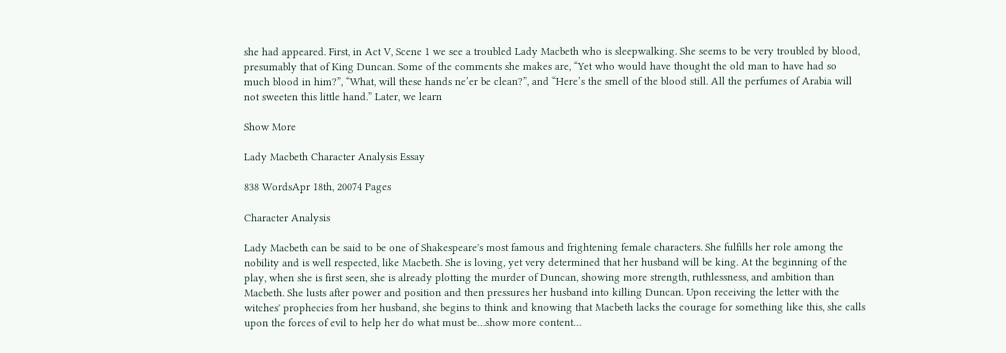she had appeared. First, in Act V, Scene 1 we see a troubled Lady Macbeth who is sleepwalking. She seems to be very troubled by blood, presumably that of King Duncan. Some of the comments she makes are, “Yet who would have thought the old man to have had so much blood in him?”, “What, will these hands ne’er be clean?”, and “Here’s the smell of the blood still. All the perfumes of Arabia will not sweeten this little hand.” Later, we learn

Show More

Lady Macbeth Character Analysis Essay

838 WordsApr 18th, 20074 Pages

Character Analysis

Lady Macbeth can be said to be one of Shakespeare's most famous and frightening female characters. She fulfills her role among the nobility and is well respected, like Macbeth. She is loving, yet very determined that her husband will be king. At the beginning of the play, when she is first seen, she is already plotting the murder of Duncan, showing more strength, ruthlessness, and ambition than Macbeth. She lusts after power and position and then pressures her husband into killing Duncan. Upon receiving the letter with the witches' prophecies from her husband, she begins to think and knowing that Macbeth lacks the courage for something like this, she calls upon the forces of evil to help her do what must be…show more content…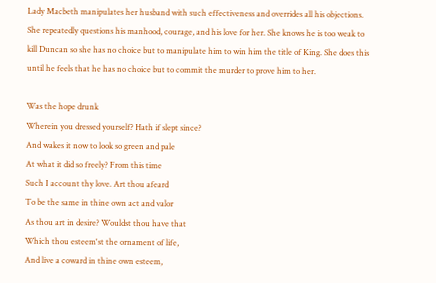Lady Macbeth manipulates her husband with such effectiveness and overrides all his objections.
She repeatedly questions his manhood, courage, and his love for her. She knows he is too weak to kill Duncan so she has no choice but to manipulate him to win him the title of King. She does this until he feels that he has no choice but to commit the murder to prove him to her.

Was the hope drunk
Wherein you dressed yourself? Hath if slept since?
And wakes it now to look so green and pale
At what it did so freely? From this time
Such I account thy love. Art thou afeard
To be the same in thine own act and valor
As thou art in desire? Wouldst thou have that
Which thou esteem'st the ornament of life,
And live a coward in thine own esteem,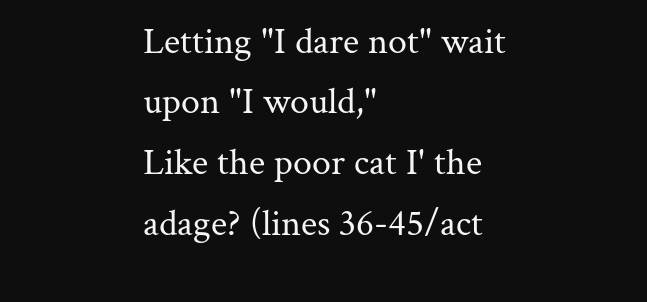Letting "I dare not" wait upon "I would,"
Like the poor cat I' the adage? (lines 36-45/act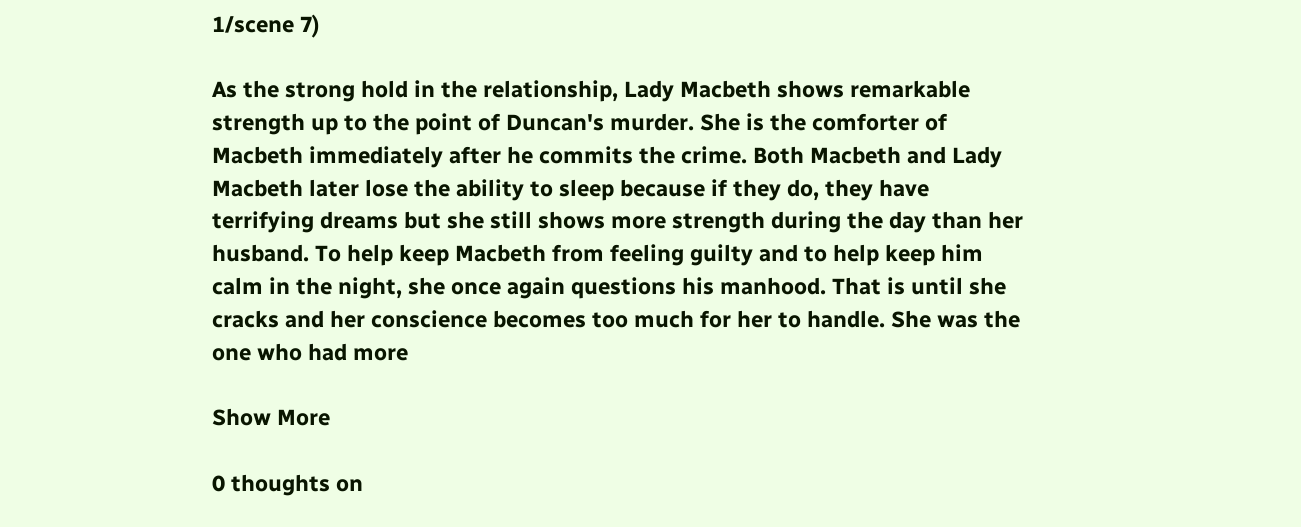1/scene 7)

As the strong hold in the relationship, Lady Macbeth shows remarkable strength up to the point of Duncan's murder. She is the comforter of Macbeth immediately after he commits the crime. Both Macbeth and Lady Macbeth later lose the ability to sleep because if they do, they have terrifying dreams but she still shows more strength during the day than her husband. To help keep Macbeth from feeling guilty and to help keep him calm in the night, she once again questions his manhood. That is until she cracks and her conscience becomes too much for her to handle. She was the one who had more

Show More

0 thoughts on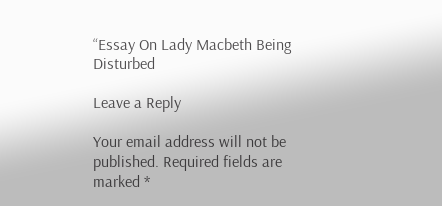“Essay On Lady Macbeth Being Disturbed

Leave a Reply

Your email address will not be published. Required fields are marked *